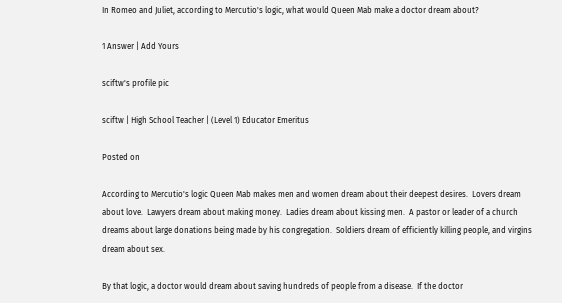In Romeo and Juliet, according to Mercutio's logic, what would Queen Mab make a doctor dream about?

1 Answer | Add Yours

sciftw's profile pic

sciftw | High School Teacher | (Level 1) Educator Emeritus

Posted on

According to Mercutio's logic Queen Mab makes men and women dream about their deepest desires.  Lovers dream about love.  Lawyers dream about making money.  Ladies dream about kissing men.  A pastor or leader of a church dreams about large donations being made by his congregation.  Soldiers dream of efficiently killing people, and virgins dream about sex.

By that logic, a doctor would dream about saving hundreds of people from a disease.  If the doctor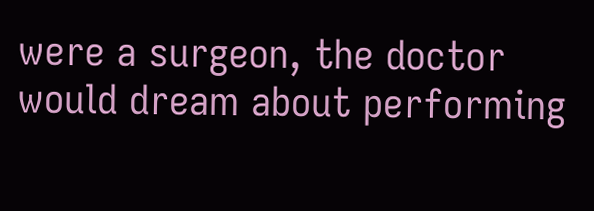were a surgeon, the doctor would dream about performing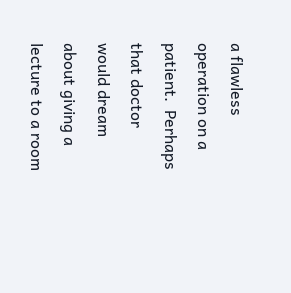a flawless operation on a patient.  Perhaps that doctor would dream about giving a lecture to a room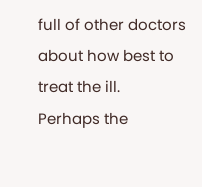full of other doctors about how best to treat the ill.  Perhaps the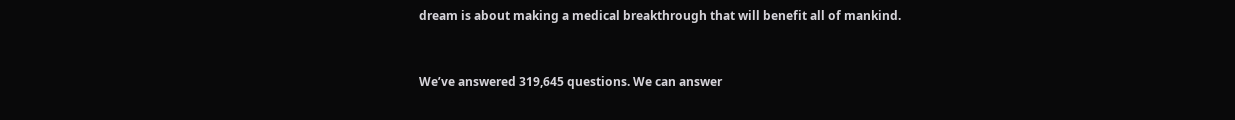dream is about making a medical breakthrough that will benefit all of mankind.


We’ve answered 319,645 questions. We can answer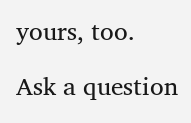yours, too.

Ask a question